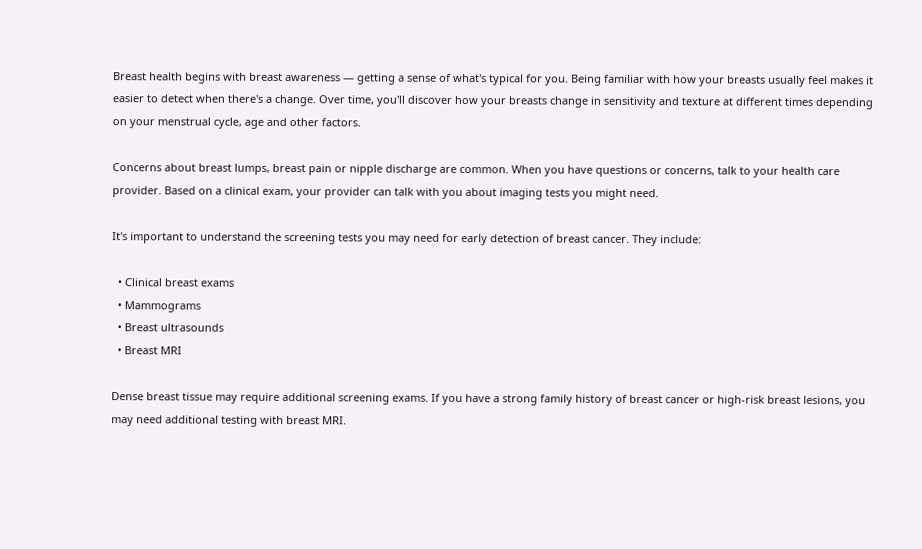Breast health begins with breast awareness — getting a sense of what's typical for you. Being familiar with how your breasts usually feel makes it easier to detect when there's a change. Over time, you'll discover how your breasts change in sensitivity and texture at different times depending on your menstrual cycle, age and other factors.

Concerns about breast lumps, breast pain or nipple discharge are common. When you have questions or concerns, talk to your health care provider. Based on a clinical exam, your provider can talk with you about imaging tests you might need.

It's important to understand the screening tests you may need for early detection of breast cancer. They include:

  • Clinical breast exams
  • Mammograms
  • Breast ultrasounds
  • Breast MRI

Dense breast tissue may require additional screening exams. If you have a strong family history of breast cancer or high-risk breast lesions, you may need additional testing with breast MRI.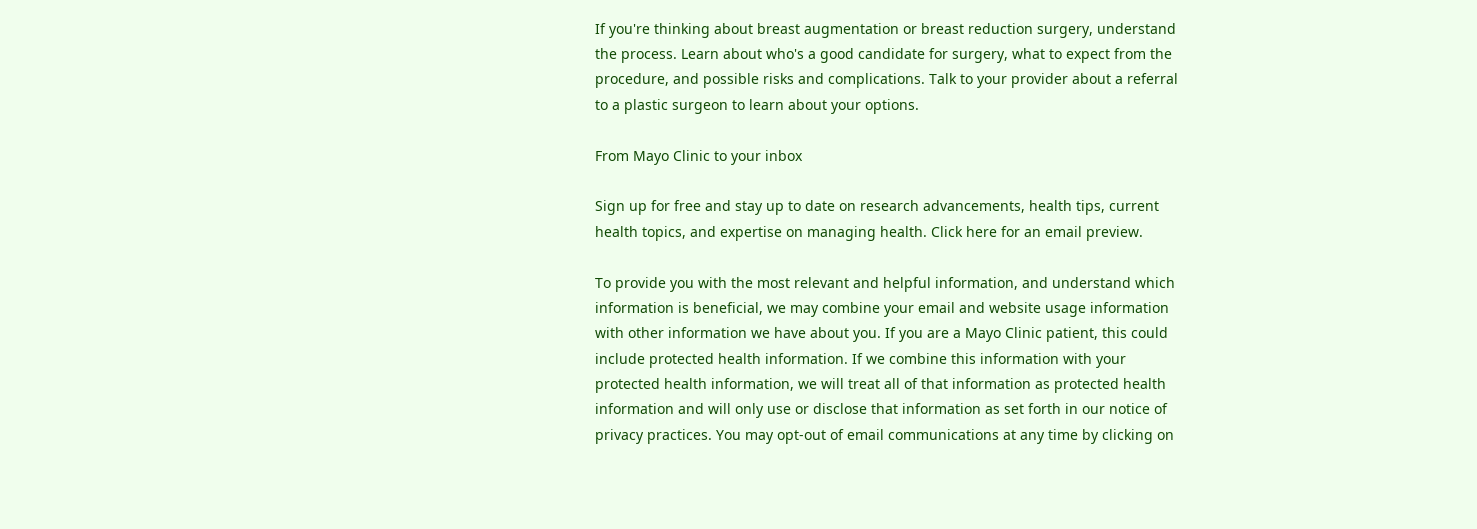If you're thinking about breast augmentation or breast reduction surgery, understand the process. Learn about who's a good candidate for surgery, what to expect from the procedure, and possible risks and complications. Talk to your provider about a referral to a plastic surgeon to learn about your options.

From Mayo Clinic to your inbox

Sign up for free and stay up to date on research advancements, health tips, current health topics, and expertise on managing health. Click here for an email preview.

To provide you with the most relevant and helpful information, and understand which information is beneficial, we may combine your email and website usage information with other information we have about you. If you are a Mayo Clinic patient, this could include protected health information. If we combine this information with your protected health information, we will treat all of that information as protected health information and will only use or disclose that information as set forth in our notice of privacy practices. You may opt-out of email communications at any time by clicking on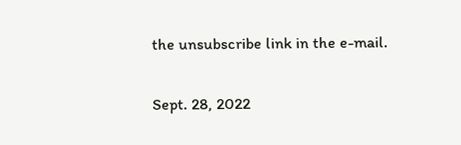the unsubscribe link in the e-mail.

Sept. 28, 2022